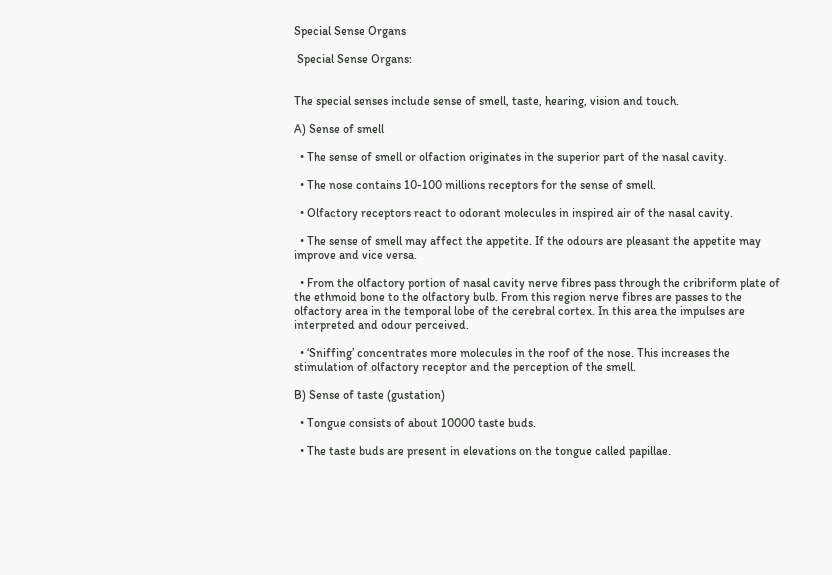Special Sense Organs

 Special Sense Organs:


The special senses include sense of smell, taste, hearing, vision and touch.

A) Sense of smell

  • The sense of smell or olfaction originates in the superior part of the nasal cavity.

  • The nose contains 10-100 millions receptors for the sense of smell.

  • Olfactory receptors react to odorant molecules in inspired air of the nasal cavity.

  • The sense of smell may affect the appetite. If the odours are pleasant the appetite may improve and vice versa.

  • From the olfactory portion of nasal cavity nerve fibres pass through the cribriform plate of the ethmoid bone to the olfactory bulb. From this region nerve fibres are passes to the olfactory area in the temporal lobe of the cerebral cortex. In this area the impulses are interpreted and odour perceived.

  • ‘Sniffing’ concentrates more molecules in the roof of the nose. This increases the stimulation of olfactory receptor and the perception of the smell.

B) Sense of taste (gustation)

  • Tongue consists of about 10000 taste buds.

  • The taste buds are present in elevations on the tongue called papillae.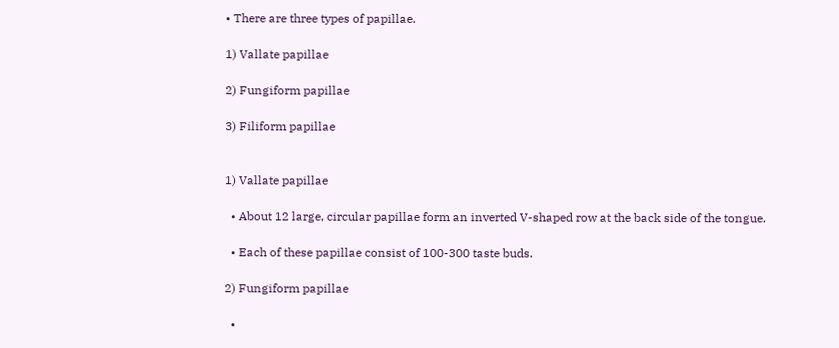• There are three types of papillae.

1) Vallate papillae

2) Fungiform papillae

3) Filiform papillae


1) Vallate papillae

  • About 12 large, circular papillae form an inverted V-shaped row at the back side of the tongue.

  • Each of these papillae consist of 100-300 taste buds.

2) Fungiform papillae

  •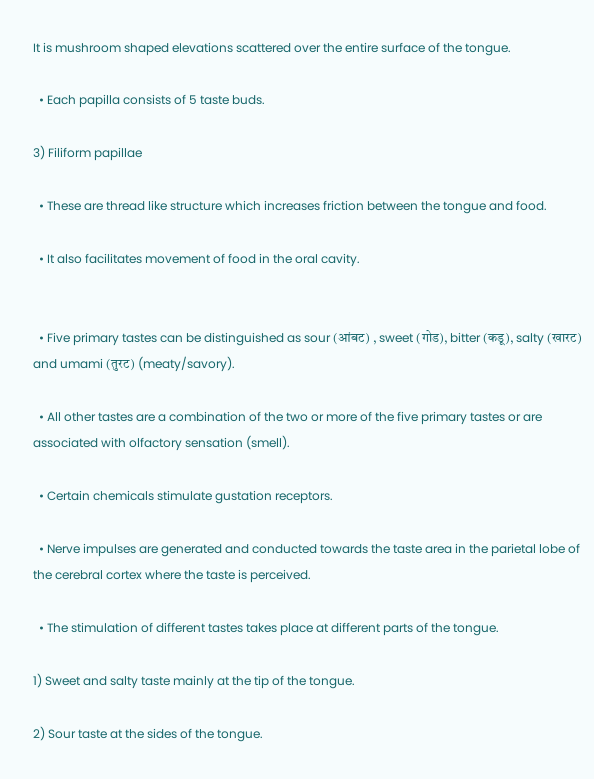It is mushroom shaped elevations scattered over the entire surface of the tongue.

  • Each papilla consists of 5 taste buds.

3) Filiform papillae

  • These are thread like structure which increases friction between the tongue and food.

  • It also facilitates movement of food in the oral cavity.


  • Five primary tastes can be distinguished as sour (आंबट) , sweet (गोड), bitter (कडू), salty (खारट) and umami (तुरट) (meaty/savory).

  • All other tastes are a combination of the two or more of the five primary tastes or are associated with olfactory sensation (smell).

  • Certain chemicals stimulate gustation receptors.

  • Nerve impulses are generated and conducted towards the taste area in the parietal lobe of the cerebral cortex where the taste is perceived.

  • The stimulation of different tastes takes place at different parts of the tongue.

1) Sweet and salty taste mainly at the tip of the tongue.

2) Sour taste at the sides of the tongue.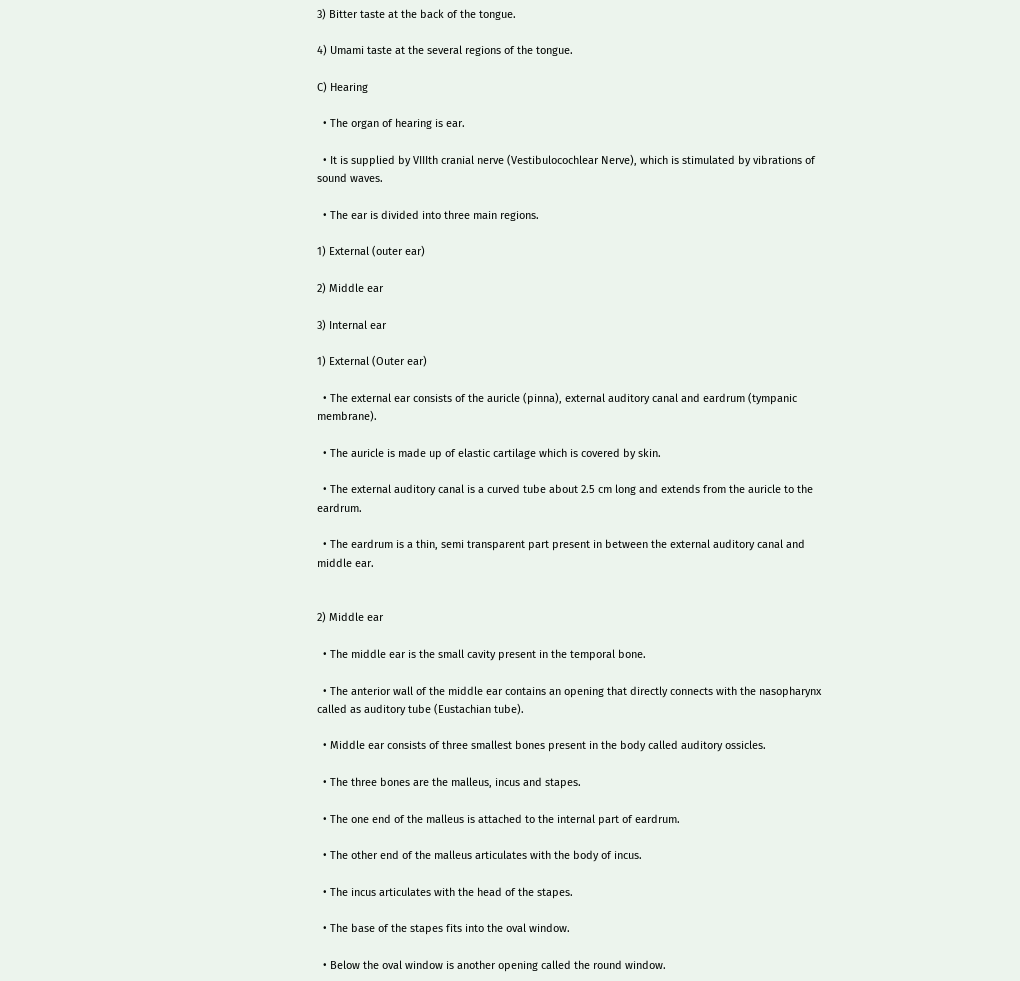3) Bitter taste at the back of the tongue.

4) Umami taste at the several regions of the tongue.

C) Hearing

  • The organ of hearing is ear.

  • It is supplied by VIIIth cranial nerve (Vestibulocochlear Nerve), which is stimulated by vibrations of sound waves.

  • The ear is divided into three main regions.

1) External (outer ear)

2) Middle ear

3) Internal ear

1) External (Outer ear)

  • The external ear consists of the auricle (pinna), external auditory canal and eardrum (tympanic membrane).

  • The auricle is made up of elastic cartilage which is covered by skin.

  • The external auditory canal is a curved tube about 2.5 cm long and extends from the auricle to the eardrum.

  • The eardrum is a thin, semi transparent part present in between the external auditory canal and middle ear.


2) Middle ear

  • The middle ear is the small cavity present in the temporal bone.

  • The anterior wall of the middle ear contains an opening that directly connects with the nasopharynx called as auditory tube (Eustachian tube).

  • Middle ear consists of three smallest bones present in the body called auditory ossicles.

  • The three bones are the malleus, incus and stapes.

  • The one end of the malleus is attached to the internal part of eardrum.

  • The other end of the malleus articulates with the body of incus.

  • The incus articulates with the head of the stapes.

  • The base of the stapes fits into the oval window.

  • Below the oval window is another opening called the round window.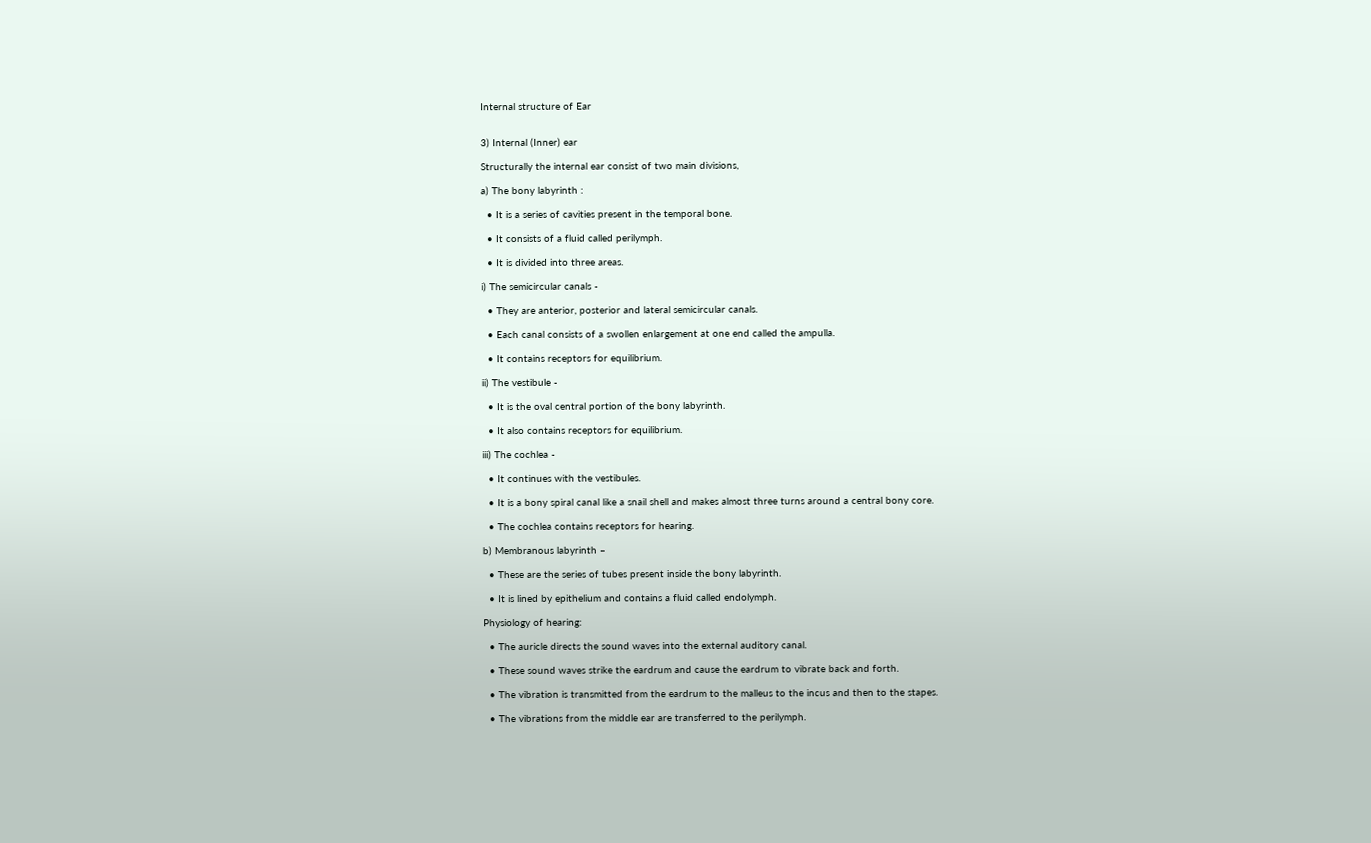Internal structure of Ear


3) Internal (Inner) ear

Structurally the internal ear consist of two main divisions,

a) The bony labyrinth :

  • It is a series of cavities present in the temporal bone.

  • It consists of a fluid called perilymph.

  • It is divided into three areas.

i) The semicircular canals -

  • They are anterior, posterior and lateral semicircular canals.

  • Each canal consists of a swollen enlargement at one end called the ampulla.

  • It contains receptors for equilibrium.

ii) The vestibule -

  • It is the oval central portion of the bony labyrinth.

  • It also contains receptors for equilibrium.

iii) The cochlea -

  • It continues with the vestibules.

  • It is a bony spiral canal like a snail shell and makes almost three turns around a central bony core.

  • The cochlea contains receptors for hearing.

b) Membranous labyrinth –

  • These are the series of tubes present inside the bony labyrinth.

  • It is lined by epithelium and contains a fluid called endolymph.

Physiology of hearing:

  • The auricle directs the sound waves into the external auditory canal.

  • These sound waves strike the eardrum and cause the eardrum to vibrate back and forth.

  • The vibration is transmitted from the eardrum to the malleus to the incus and then to the stapes.

  • The vibrations from the middle ear are transferred to the perilymph.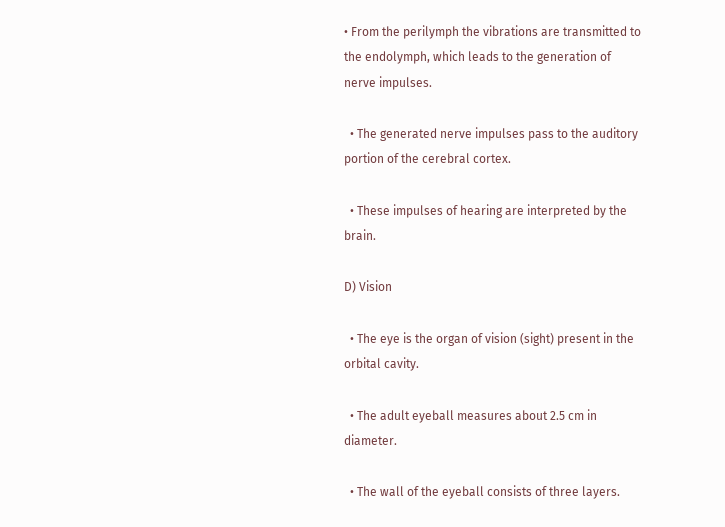• From the perilymph the vibrations are transmitted to the endolymph, which leads to the generation of nerve impulses.

  • The generated nerve impulses pass to the auditory portion of the cerebral cortex.

  • These impulses of hearing are interpreted by the brain.

D) Vision

  • The eye is the organ of vision (sight) present in the orbital cavity.

  • The adult eyeball measures about 2.5 cm in diameter.

  • The wall of the eyeball consists of three layers.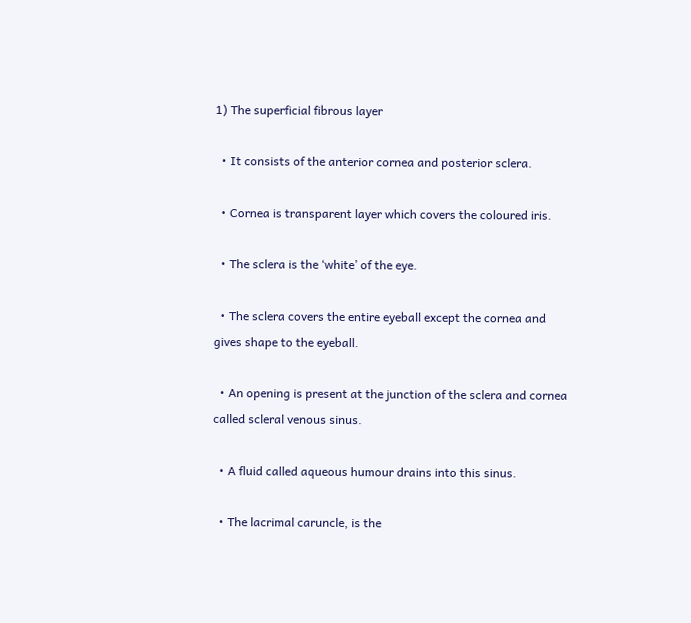1) The superficial fibrous layer

  • It consists of the anterior cornea and posterior sclera.

  • Cornea is transparent layer which covers the coloured iris.

  • The sclera is the ‘white’ of the eye.

  • The sclera covers the entire eyeball except the cornea and gives shape to the eyeball.

  • An opening is present at the junction of the sclera and cornea called scleral venous sinus.

  • A fluid called aqueous humour drains into this sinus.

  • The lacrimal caruncle, is the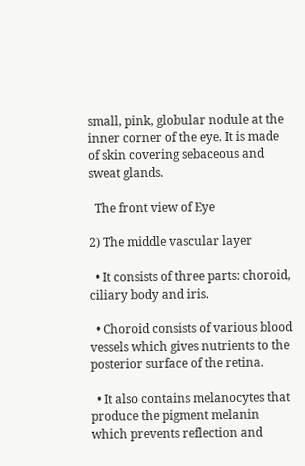small, pink, globular nodule at the inner corner of the eye. It is made of skin covering sebaceous and sweat glands.

  The front view of Eye

2) The middle vascular layer

  • It consists of three parts: choroid, ciliary body and iris.

  • Choroid consists of various blood vessels which gives nutrients to the posterior surface of the retina.

  • It also contains melanocytes that produce the pigment melanin which prevents reflection and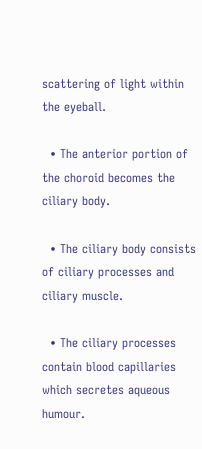scattering of light within the eyeball.

  • The anterior portion of the choroid becomes the ciliary body.

  • The ciliary body consists of ciliary processes and ciliary muscle.

  • The ciliary processes contain blood capillaries which secretes aqueous humour.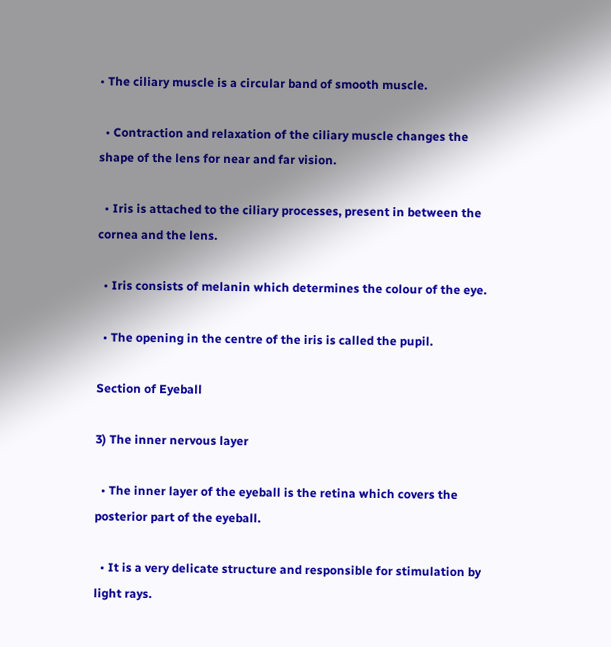• The ciliary muscle is a circular band of smooth muscle.

  • Contraction and relaxation of the ciliary muscle changes the shape of the lens for near and far vision.

  • Iris is attached to the ciliary processes, present in between the cornea and the lens.

  • Iris consists of melanin which determines the colour of the eye.

  • The opening in the centre of the iris is called the pupil.

Section of Eyeball

3) The inner nervous layer

  • The inner layer of the eyeball is the retina which covers the posterior part of the eyeball.

  • It is a very delicate structure and responsible for stimulation by light rays.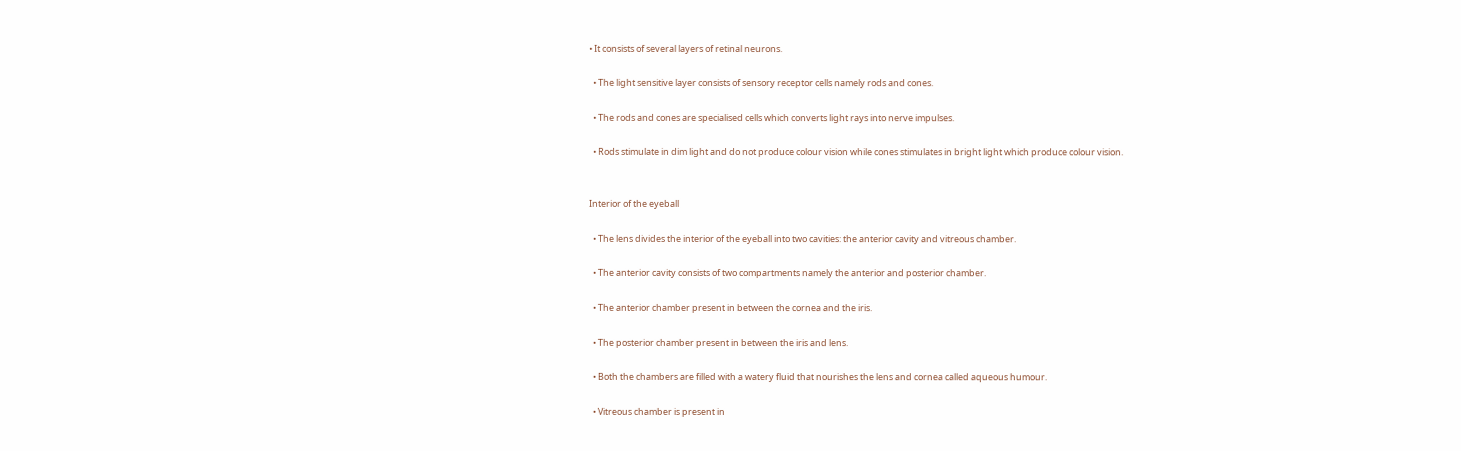• It consists of several layers of retinal neurons.

  • The light sensitive layer consists of sensory receptor cells namely rods and cones.

  • The rods and cones are specialised cells which converts light rays into nerve impulses.

  • Rods stimulate in dim light and do not produce colour vision while cones stimulates in bright light which produce colour vision.


Interior of the eyeball

  • The lens divides the interior of the eyeball into two cavities: the anterior cavity and vitreous chamber.

  • The anterior cavity consists of two compartments namely the anterior and posterior chamber.

  • The anterior chamber present in between the cornea and the iris.

  • The posterior chamber present in between the iris and lens.

  • Both the chambers are filled with a watery fluid that nourishes the lens and cornea called aqueous humour.

  • Vitreous chamber is present in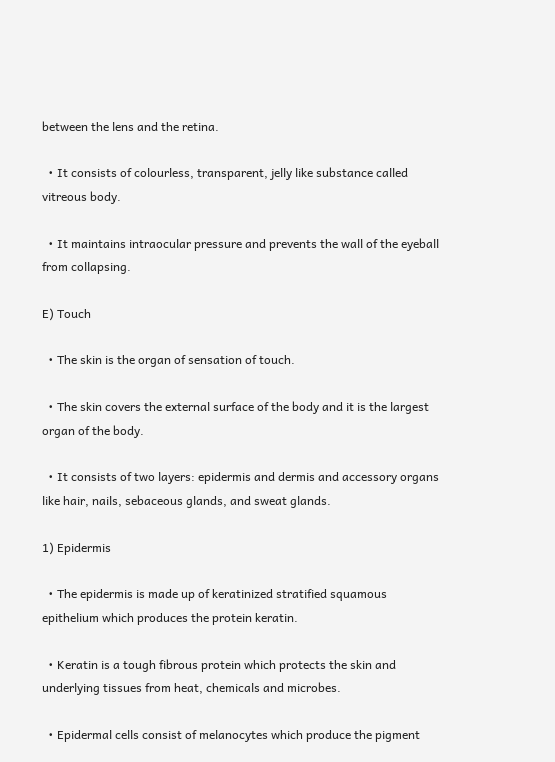between the lens and the retina.

  • It consists of colourless, transparent, jelly like substance called vitreous body.

  • It maintains intraocular pressure and prevents the wall of the eyeball from collapsing.

E) Touch

  • The skin is the organ of sensation of touch.

  • The skin covers the external surface of the body and it is the largest organ of the body.

  • It consists of two layers: epidermis and dermis and accessory organs like hair, nails, sebaceous glands, and sweat glands.

1) Epidermis

  • The epidermis is made up of keratinized stratified squamous epithelium which produces the protein keratin.

  • Keratin is a tough fibrous protein which protects the skin and underlying tissues from heat, chemicals and microbes.

  • Epidermal cells consist of melanocytes which produce the pigment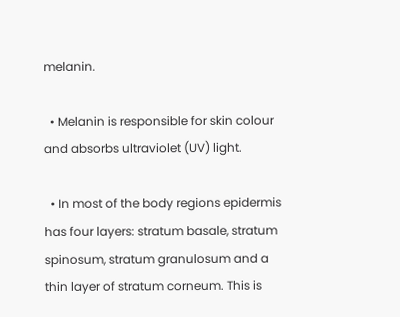melanin.

  • Melanin is responsible for skin colour and absorbs ultraviolet (UV) light.

  • In most of the body regions epidermis has four layers: stratum basale, stratum spinosum, stratum granulosum and a thin layer of stratum corneum. This is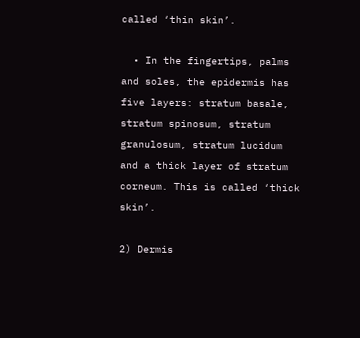called ‘thin skin’.

  • In the fingertips, palms and soles, the epidermis has five layers: stratum basale, stratum spinosum, stratum granulosum, stratum lucidum and a thick layer of stratum corneum. This is called ‘thick skin’.

2) Dermis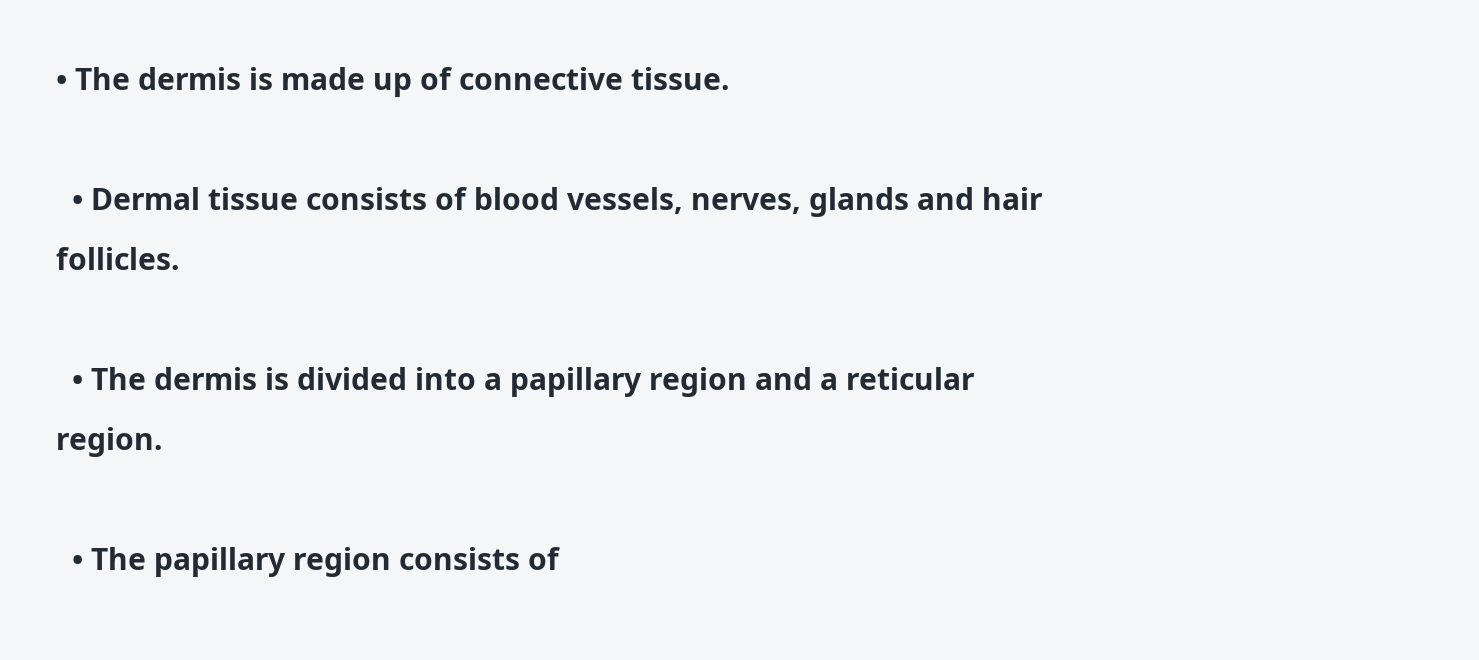• The dermis is made up of connective tissue.

  • Dermal tissue consists of blood vessels, nerves, glands and hair follicles.

  • The dermis is divided into a papillary region and a reticular region.

  • The papillary region consists of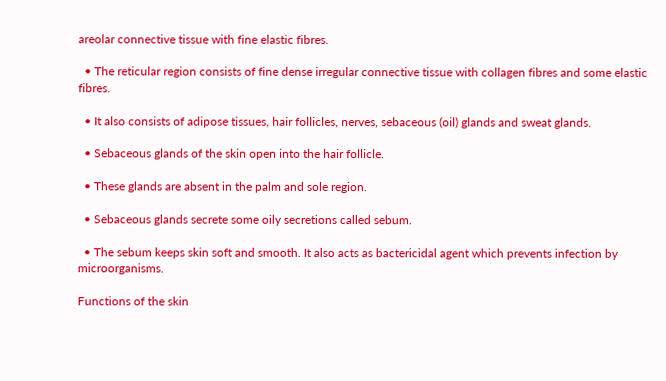areolar connective tissue with fine elastic fibres.

  • The reticular region consists of fine dense irregular connective tissue with collagen fibres and some elastic fibres.

  • It also consists of adipose tissues, hair follicles, nerves, sebaceous (oil) glands and sweat glands.

  • Sebaceous glands of the skin open into the hair follicle.

  • These glands are absent in the palm and sole region.

  • Sebaceous glands secrete some oily secretions called sebum.

  • The sebum keeps skin soft and smooth. It also acts as bactericidal agent which prevents infection by microorganisms.

Functions of the skin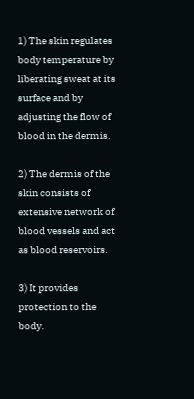1) The skin regulates body temperature by liberating sweat at its surface and by adjusting the flow of blood in the dermis.

2) The dermis of the skin consists of extensive network of blood vessels and act as blood reservoirs.

3) It provides protection to the body.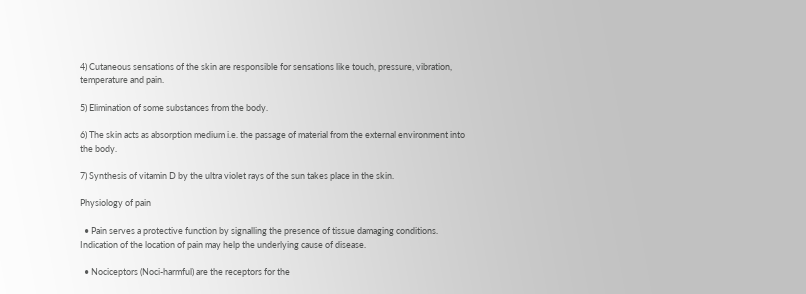4) Cutaneous sensations of the skin are responsible for sensations like touch, pressure, vibration, temperature and pain.

5) Elimination of some substances from the body.

6) The skin acts as absorption medium i.e. the passage of material from the external environment into the body.

7) Synthesis of vitamin D by the ultra violet rays of the sun takes place in the skin.

Physiology of pain

  • Pain serves a protective function by signalling the presence of tissue damaging conditions. Indication of the location of pain may help the underlying cause of disease.

  • Nociceptors (Noci-harmful) are the receptors for the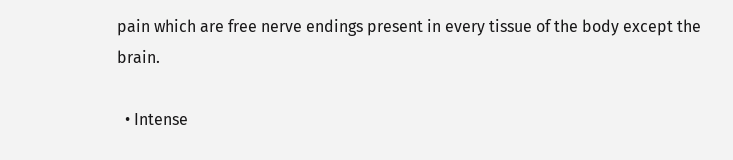pain which are free nerve endings present in every tissue of the body except the brain.

  • Intense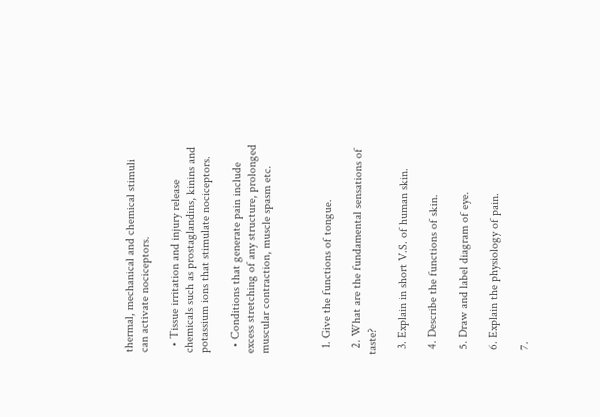thermal, mechanical and chemical stimuli can activate nociceptors.

  • Tissue irritation and injury release chemicals such as prostaglandins, kinins and potassium ions that stimulate nociceptors.

  • Conditions that generate pain include excess stretching of any structure, prolonged muscular contraction, muscle spasm etc.



  1. Give the functions of tongue.

  2. What are the fundamental sensations of taste?

  3. Explain in short V.S. of human skin.

  4. Describe the functions of skin.

  5. Draw and label diagram of eye.

  6. Explain the physiology of pain.

  7.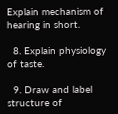Explain mechanism of hearing in short.

  8. Explain physiology of taste.

  9. Draw and label structure of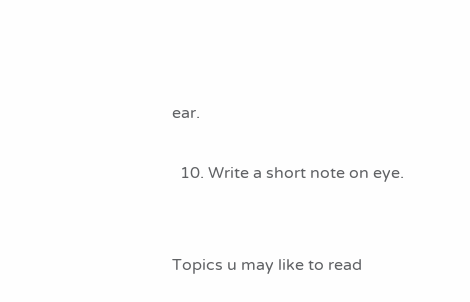ear.

  10. Write a short note on eye.


Topics u may like to read